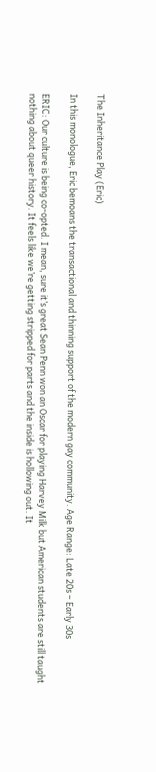The Inheritance Play (Eric)

In this monologue, Eric bemoans the transactional and thinning support of the modern gay community. Age Range: Late 20s – Early 30s

ERIC: Our culture is being co-opted. I mean, sure it’s great Sean Penn won an Oscar for playing Harvey Milk but American students are still taught nothing about queer history. It feels like we’re getting stripped for parts and the inside is hollowing out. It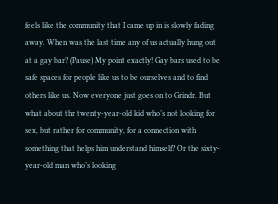feels like the community that I came up in is slowly fading away. When was the last time any of us actually hung out at a gay bar? (Pause) My point exactly! Gay bars used to be safe spaces for people like us to be ourselves and to find others like us. Now everyone just goes on to Grindr. But what about thr twenty-year-old kid who’s not looking for sex, but rather for community, for a connection with something that helps him understand himself? Or the sixty-year-old man who’s looking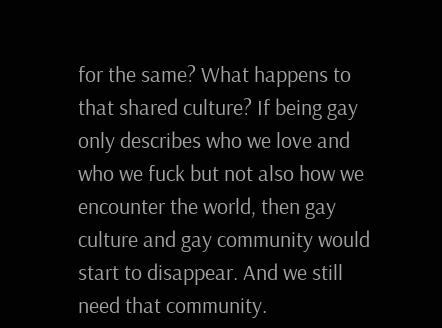for the same? What happens to that shared culture? If being gay only describes who we love and who we fuck but not also how we encounter the world, then gay culture and gay community would start to disappear. And we still need that community.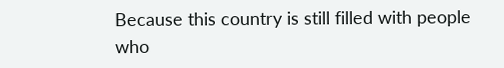Because this country is still filled with people who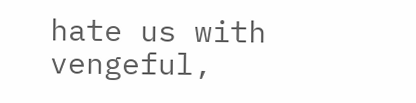hate us with vengeful,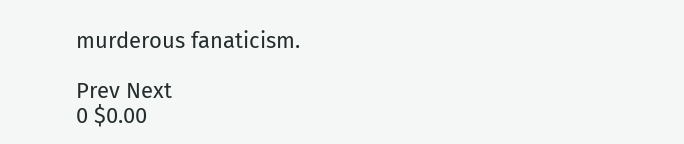murderous fanaticism.

Prev Next
0 $0.00